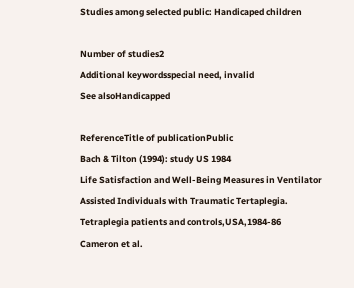Studies among selected public: Handicaped children

Number of studies2
Additional keywordsspecial need, invalid
See alsoHandicapped

ReferenceTitle of publicationPublic
Bach & Tilton (1994): study US 1984
Life Satisfaction and Well-Being Measures in Ventilator Assisted Individuals with Traumatic Tertaplegia.
Tetraplegia patients and controls,USA,1984-86
Cameron et al.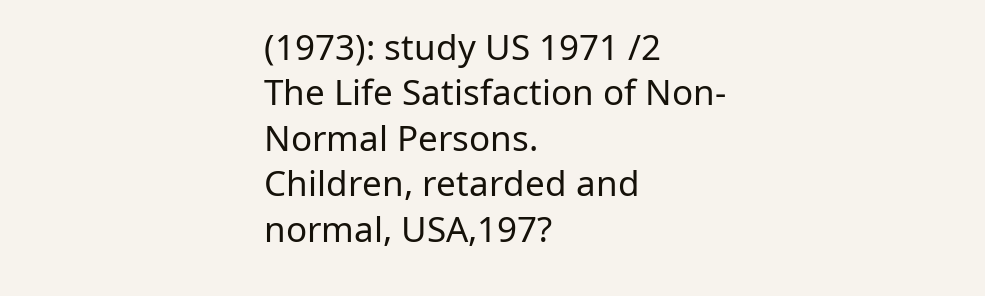(1973): study US 1971 /2
The Life Satisfaction of Non-Normal Persons.
Children, retarded and normal, USA,197?